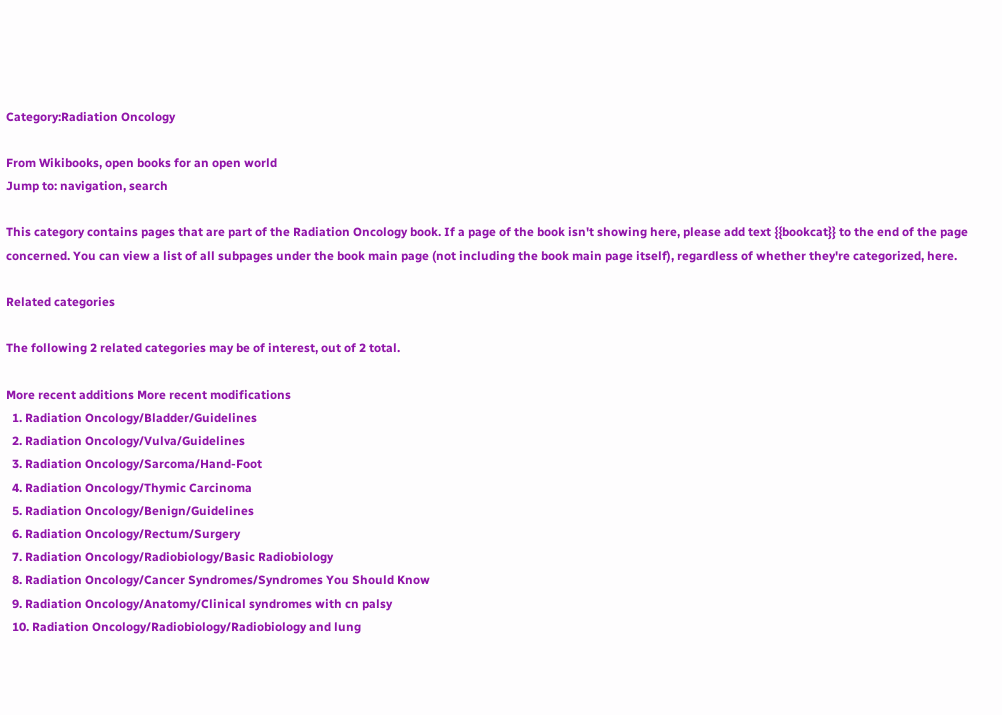Category:Radiation Oncology

From Wikibooks, open books for an open world
Jump to: navigation, search

This category contains pages that are part of the Radiation Oncology book. If a page of the book isn't showing here, please add text {{bookcat}} to the end of the page concerned. You can view a list of all subpages under the book main page (not including the book main page itself), regardless of whether they're categorized, here.

Related categories

The following 2 related categories may be of interest, out of 2 total.

More recent additions More recent modifications
  1. Radiation Oncology/Bladder/Guidelines
  2. Radiation Oncology/Vulva/Guidelines
  3. Radiation Oncology/Sarcoma/Hand-Foot
  4. Radiation Oncology/Thymic Carcinoma
  5. Radiation Oncology/Benign/Guidelines
  6. Radiation Oncology/Rectum/Surgery
  7. Radiation Oncology/Radiobiology/Basic Radiobiology
  8. Radiation Oncology/Cancer Syndromes/Syndromes You Should Know
  9. Radiation Oncology/Anatomy/Clinical syndromes with cn palsy
  10. Radiation Oncology/Radiobiology/Radiobiology and lung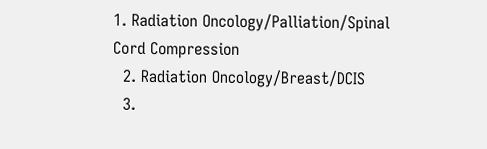1. Radiation Oncology/Palliation/Spinal Cord Compression
  2. Radiation Oncology/Breast/DCIS
  3.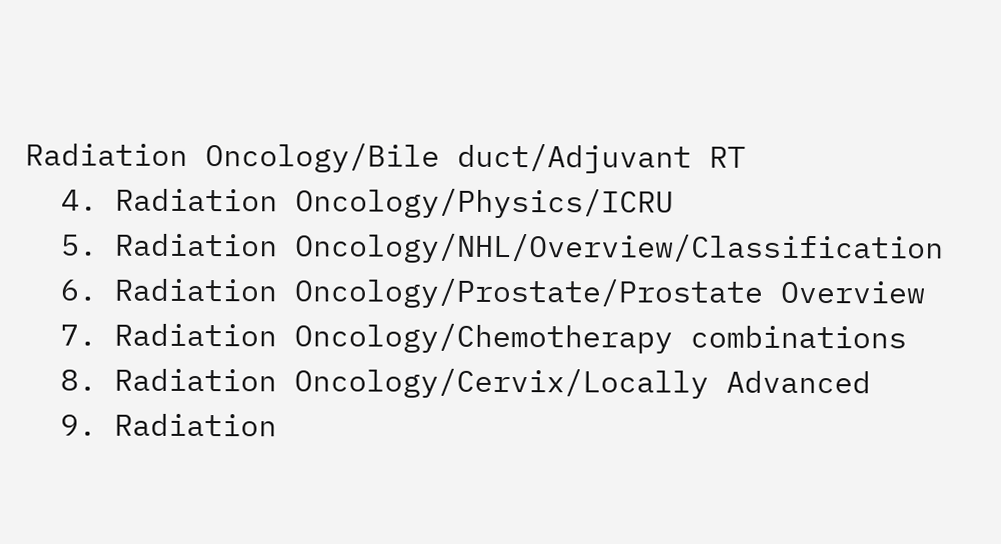Radiation Oncology/Bile duct/Adjuvant RT
  4. Radiation Oncology/Physics/ICRU
  5. Radiation Oncology/NHL/Overview/Classification
  6. Radiation Oncology/Prostate/Prostate Overview
  7. Radiation Oncology/Chemotherapy combinations
  8. Radiation Oncology/Cervix/Locally Advanced
  9. Radiation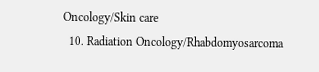Oncology/Skin care
  10. Radiation Oncology/Rhabdomyosarcoma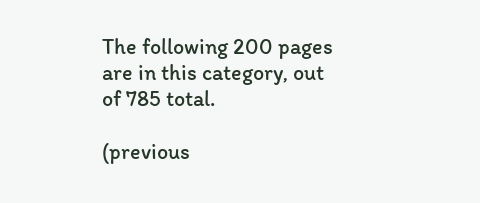The following 200 pages are in this category, out of 785 total.

(previous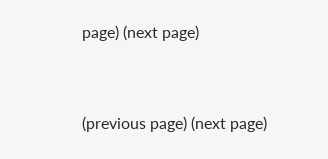page) (next page)



(previous page) (next page)